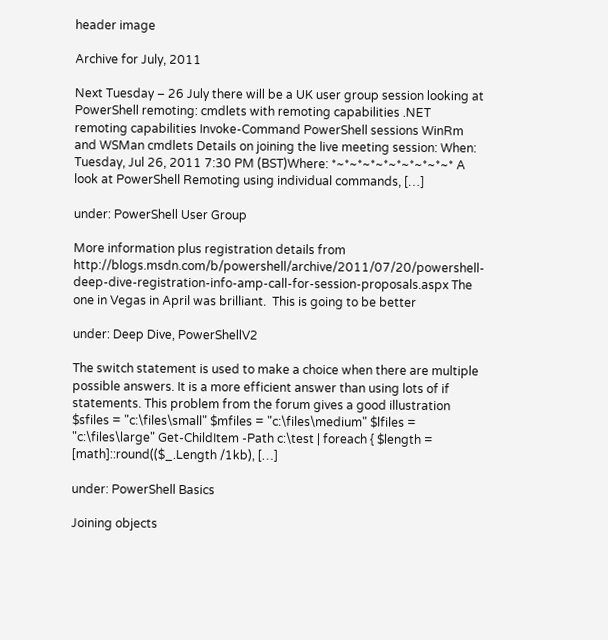header image

Archive for July, 2011

Next Tuesday – 26 July there will be a UK user group session looking at PowerShell remoting: cmdlets with remoting capabilities .NET remoting capabilities Invoke-Command PowerShell sessions WinRm and WSMan cmdlets Details on joining the live meeting session: When: Tuesday, Jul 26, 2011 7:30 PM (BST)Where: *~*~*~*~*~*~*~*~*~* A look at PowerShell Remoting using individual commands, […]

under: PowerShell User Group

More information plus registration details from http://blogs.msdn.com/b/powershell/archive/2011/07/20/powershell-deep-dive-registration-info-amp-call-for-session-proposals.aspx The one in Vegas in April was brilliant.  This is going to be better

under: Deep Dive, PowerShellV2

The switch statement is used to make a choice when there are multiple possible answers. It is a more efficient answer than using lots of if statements. This problem from the forum gives a good illustration $sfiles = "c:\files\small" $mfiles = "c:\files\medium" $lfiles = "c:\files\large" Get-ChildItem -Path c:\test | foreach { $length = [math]::round(($_.Length /1kb), […]

under: PowerShell Basics

Joining objects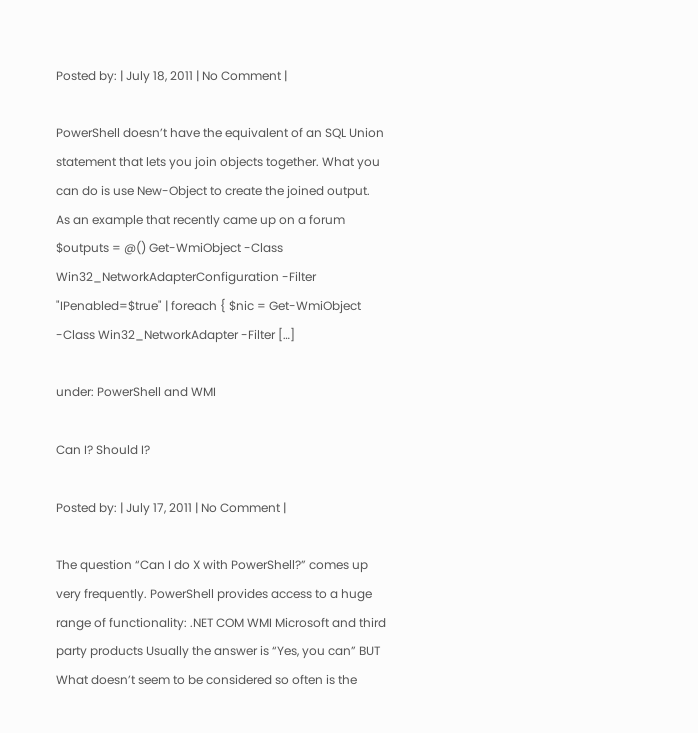Posted by: | July 18, 2011 | No Comment |

PowerShell doesn’t have the equivalent of an SQL Union statement that lets you join objects together. What you can do is use New-Object to create the joined output. As an example that recently came up on a forum $outputs = @() Get-WmiObject -Class Win32_NetworkAdapterConfiguration -Filter "IPenabled=$true" | foreach { $nic = Get-WmiObject -Class Win32_NetworkAdapter -Filter […]

under: PowerShell and WMI

Can I? Should I?

Posted by: | July 17, 2011 | No Comment |

The question “Can I do X with PowerShell?” comes up very frequently. PowerShell provides access to a huge range of functionality: .NET COM WMI Microsoft and third party products Usually the answer is “Yes, you can” BUT What doesn’t seem to be considered so often is the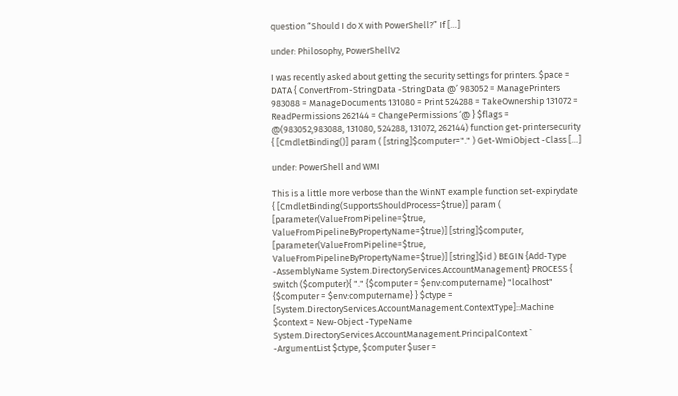question “Should I do X with PowerShell?” If […]

under: Philosophy, PowerShellV2

I was recently asked about getting the security settings for printers. $pace = DATA { ConvertFrom-StringData -StringData @’ 983052 = ManagePrinters 983088 = ManageDocuments 131080 = Print 524288 = TakeOwnership 131072 = ReadPermissions 262144 = ChangePermissions ‘@ } $flags = @(983052,983088, 131080, 524288, 131072, 262144) function get-printersecurity { [CmdletBinding()] param ( [string]$computer="." ) Get-WmiObject -Class […]

under: PowerShell and WMI

This is a little more verbose than the WinNT example function set-expirydate { [CmdletBinding(SupportsShouldProcess=$true)] param ( [parameter(ValueFromPipeline=$true, ValueFromPipelineByPropertyName=$true)] [string]$computer, [parameter(ValueFromPipeline=$true, ValueFromPipelineByPropertyName=$true)] [string]$id ) BEGIN {Add-Type -AssemblyName System.DirectoryServices.AccountManagement} PROCESS { switch ($computer){ "." {$computer = $env:computername} "localhost" {$computer = $env:computername} } $ctype = [System.DirectoryServices.AccountManagement.ContextType]::Machine $context = New-Object -TypeName System.DirectoryServices.AccountManagement.PrincipalContext ` -ArgumentList $ctype, $computer $user =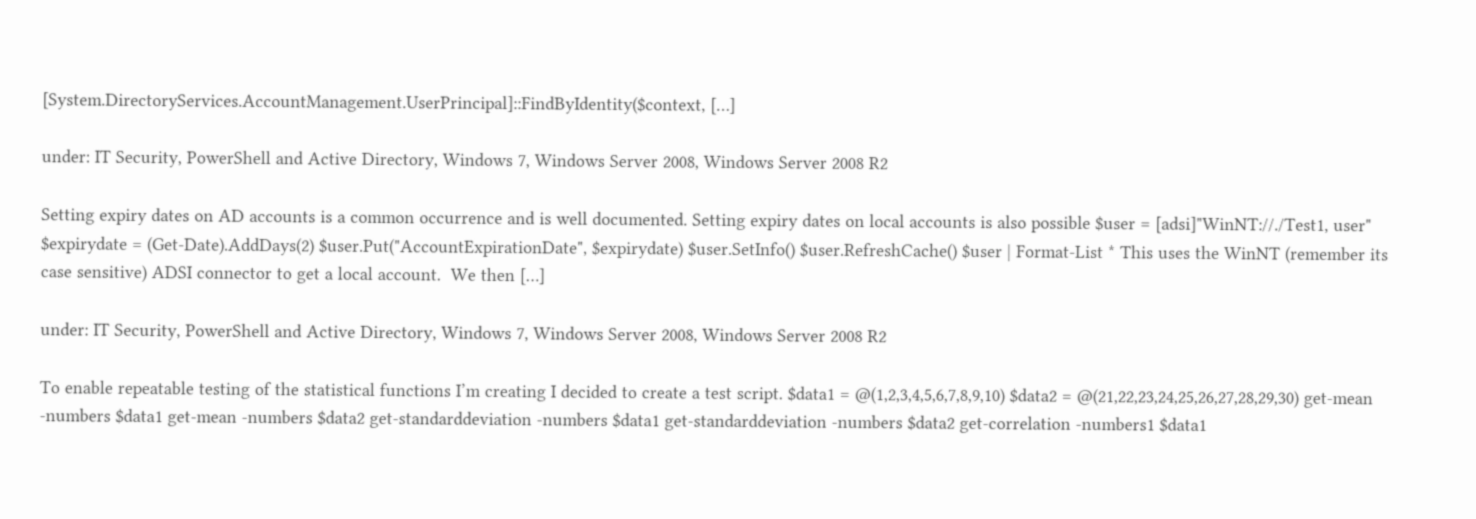[System.DirectoryServices.AccountManagement.UserPrincipal]::FindByIdentity($context, […]

under: IT Security, PowerShell and Active Directory, Windows 7, Windows Server 2008, Windows Server 2008 R2

Setting expiry dates on AD accounts is a common occurrence and is well documented. Setting expiry dates on local accounts is also possible $user = [adsi]"WinNT://./Test1, user" $expirydate = (Get-Date).AddDays(2) $user.Put("AccountExpirationDate", $expirydate) $user.SetInfo() $user.RefreshCache() $user | Format-List * This uses the WinNT (remember its case sensitive) ADSI connector to get a local account.  We then […]

under: IT Security, PowerShell and Active Directory, Windows 7, Windows Server 2008, Windows Server 2008 R2

To enable repeatable testing of the statistical functions I’m creating I decided to create a test script. $data1 = @(1,2,3,4,5,6,7,8,9,10) $data2 = @(21,22,23,24,25,26,27,28,29,30) get-mean -numbers $data1 get-mean -numbers $data2 get-standarddeviation -numbers $data1 get-standarddeviation -numbers $data2 get-correlation -numbers1 $data1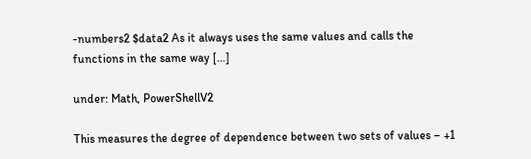-numbers2 $data2 As it always uses the same values and calls the functions in the same way […]

under: Math, PowerShellV2

This measures the degree of dependence between two sets of values – +1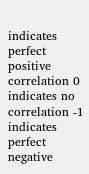indicates perfect positive correlation 0 indicates no correlation -1 indicates perfect negative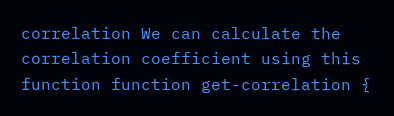correlation We can calculate the correlation coefficient using this function function get-correlation {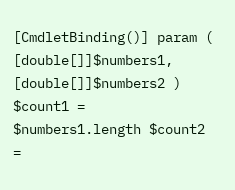[CmdletBinding()] param ( [double[]]$numbers1, [double[]]$numbers2 ) $count1 = $numbers1.length $count2 =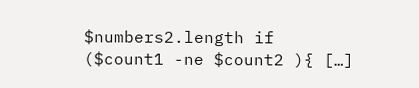$numbers2.length if ($count1 -ne $count2 ){ […]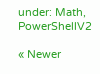under: Math, PowerShellV2

« Newer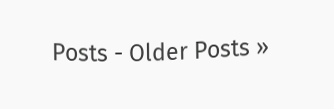Posts - Older Posts »